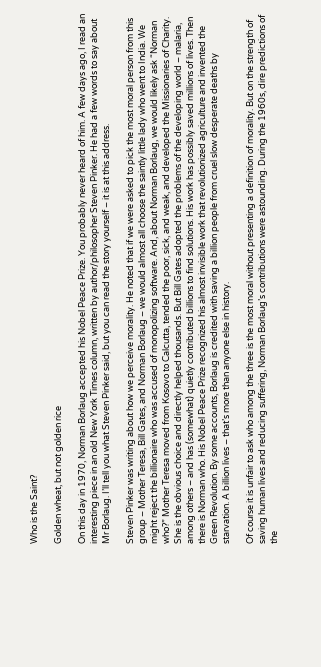Who is the Saint?

Golden wheat, but not golden rice

On this day in 1970, Norman Borlaug accepted his Nobel Peace Prize. You probably never heard of him. A few days ago, I read an interesting piece in an old New York Times column, written by author/philosopher Steven Pinker. He had a few words to say about Mr Borlaug. I’ll tell you what Steven Pinker said, but you can read the story yourself – it is at this address.

Steven Pinker was writing about how we perceive morality. He noted that if we were asked to pick the most moral person from this group – Mother Teresa, Bill Gates, and Norman Borlaug – we would almost all choose the saintly little lady who went to India. We might reject the billionaire who was accused of monopolizing software. And, about Norman Borlaug, we would likely ask “Norman who?” Mother Teresa moved from Kosovo to Calcutta, tended the poor, sick, and weak, and developed the Missionaries of Charity. She is the obvious choice and directly helped thousands. But Bill Gates adopted the problems of the developing world – malaria, among others – and has (somewhat) quietly contributed billions to find solutions. His work has possibly saved millions of lives. Then there is Norman who. His Nobel Peace Prize recognized his almost invisible work that revolutionized agriculture and invented the Green Revolution. By some accounts, Borlaug is credited with saving a billion people from cruel slow desperate deaths by starvation. A billion lives – that’s more than anyone else in history.

Of course it is unfair to ask who among the three is the most moral without presenting a definition of morality. But on the strength of saving human lives and reducing suffering, Norman Borlaug’s contributions were astounding. During the 1960s, dire predictions of the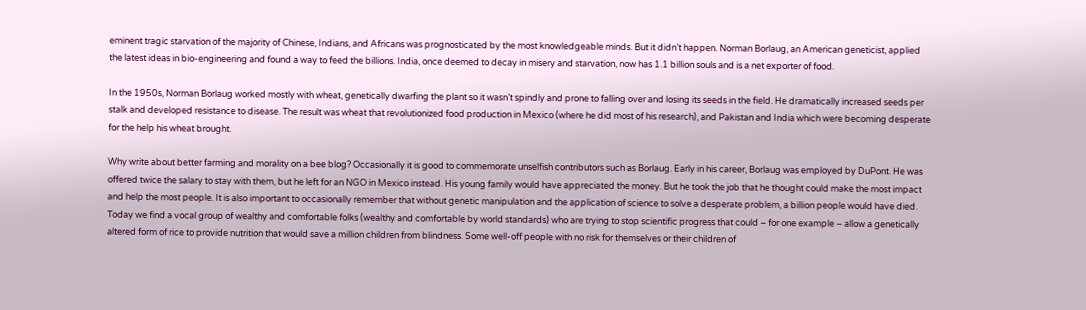eminent tragic starvation of the majority of Chinese, Indians, and Africans was prognosticated by the most knowledgeable minds. But it didn’t happen. Norman Borlaug, an American geneticist, applied the latest ideas in bio-engineering and found a way to feed the billions. India, once deemed to decay in misery and starvation, now has 1.1 billion souls and is a net exporter of food.

In the 1950s, Norman Borlaug worked mostly with wheat, genetically dwarfing the plant so it wasn’t spindly and prone to falling over and losing its seeds in the field. He dramatically increased seeds per stalk and developed resistance to disease. The result was wheat that revolutionized food production in Mexico (where he did most of his research), and Pakistan and India which were becoming desperate for the help his wheat brought.

Why write about better farming and morality on a bee blog? Occasionally it is good to commemorate unselfish contributors such as Borlaug. Early in his career, Borlaug was employed by DuPont. He was offered twice the salary to stay with them, but he left for an NGO in Mexico instead. His young family would have appreciated the money. But he took the job that he thought could make the most impact and help the most people. It is also important to occasionally remember that without genetic manipulation and the application of science to solve a desperate problem, a billion people would have died. Today we find a vocal group of wealthy and comfortable folks (wealthy and comfortable by world standards) who are trying to stop scientific progress that could – for one example – allow a genetically altered form of rice to provide nutrition that would save a million children from blindness. Some well-off people with no risk for themselves or their children of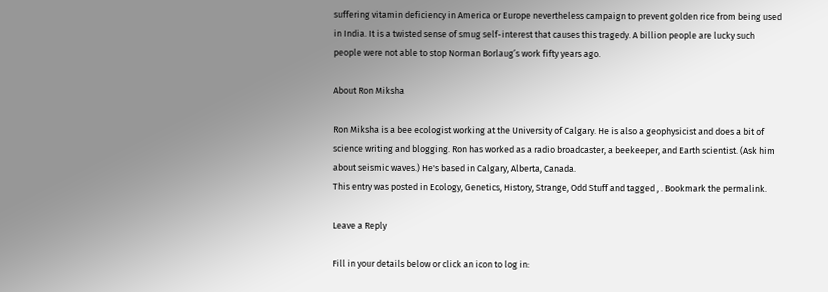suffering vitamin deficiency in America or Europe nevertheless campaign to prevent golden rice from being used in India. It is a twisted sense of smug self-interest that causes this tragedy. A billion people are lucky such people were not able to stop Norman Borlaug’s work fifty years ago.

About Ron Miksha

Ron Miksha is a bee ecologist working at the University of Calgary. He is also a geophysicist and does a bit of science writing and blogging. Ron has worked as a radio broadcaster, a beekeeper, and Earth scientist. (Ask him about seismic waves.) He's based in Calgary, Alberta, Canada.
This entry was posted in Ecology, Genetics, History, Strange, Odd Stuff and tagged , . Bookmark the permalink.

Leave a Reply

Fill in your details below or click an icon to log in: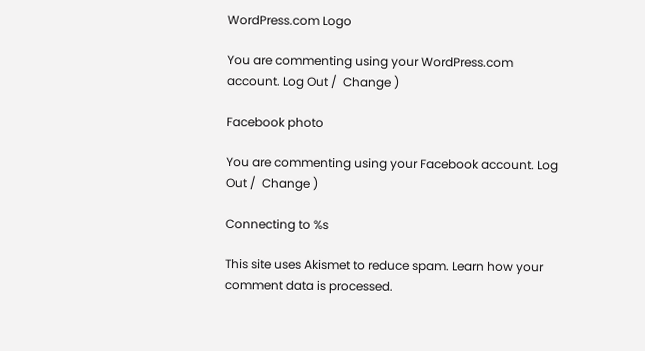WordPress.com Logo

You are commenting using your WordPress.com account. Log Out /  Change )

Facebook photo

You are commenting using your Facebook account. Log Out /  Change )

Connecting to %s

This site uses Akismet to reduce spam. Learn how your comment data is processed.